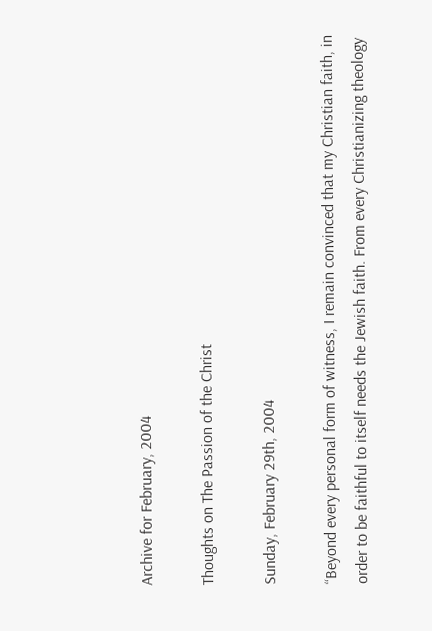Archive for February, 2004

Thoughts on The Passion of the Christ

Sunday, February 29th, 2004

“Beyond every personal form of witness, I remain convinced that my Christian faith, in order to be faithful to itself needs the Jewish faith. From every Christianizing theology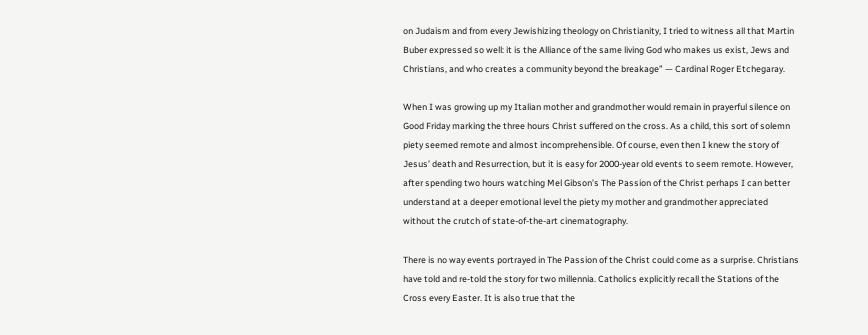on Judaism and from every Jewishizing theology on Christianity, I tried to witness all that Martin Buber expressed so well: it is the Alliance of the same living God who makes us exist, Jews and Christians, and who creates a community beyond the breakage” — Cardinal Roger Etchegaray.

When I was growing up my Italian mother and grandmother would remain in prayerful silence on Good Friday marking the three hours Christ suffered on the cross. As a child, this sort of solemn piety seemed remote and almost incomprehensible. Of course, even then I knew the story of Jesus’ death and Resurrection, but it is easy for 2000-year old events to seem remote. However, after spending two hours watching Mel Gibson’s The Passion of the Christ perhaps I can better understand at a deeper emotional level the piety my mother and grandmother appreciated without the crutch of state-of-the-art cinematography.

There is no way events portrayed in The Passion of the Christ could come as a surprise. Christians have told and re-told the story for two millennia. Catholics explicitly recall the Stations of the Cross every Easter. It is also true that the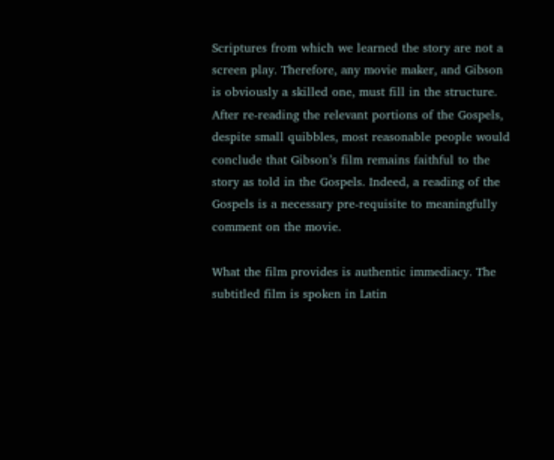Scriptures from which we learned the story are not a screen play. Therefore, any movie maker, and Gibson is obviously a skilled one, must fill in the structure. After re-reading the relevant portions of the Gospels, despite small quibbles, most reasonable people would conclude that Gibson’s film remains faithful to the story as told in the Gospels. Indeed, a reading of the Gospels is a necessary pre-requisite to meaningfully comment on the movie.

What the film provides is authentic immediacy. The subtitled film is spoken in Latin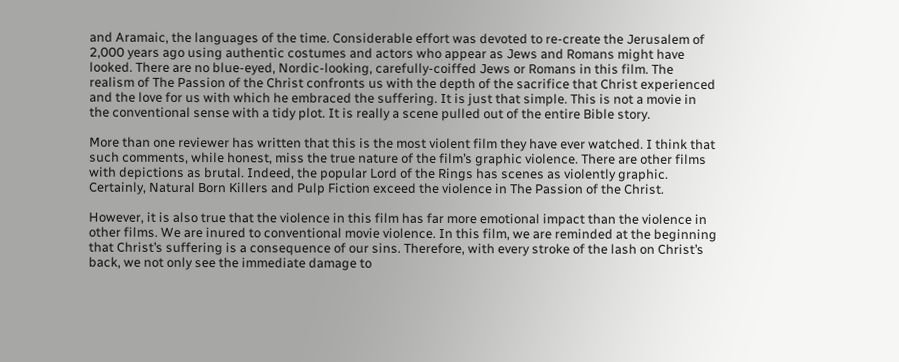and Aramaic, the languages of the time. Considerable effort was devoted to re-create the Jerusalem of 2,000 years ago using authentic costumes and actors who appear as Jews and Romans might have looked. There are no blue-eyed, Nordic-looking, carefully-coiffed Jews or Romans in this film. The realism of The Passion of the Christ confronts us with the depth of the sacrifice that Christ experienced and the love for us with which he embraced the suffering. It is just that simple. This is not a movie in the conventional sense with a tidy plot. It is really a scene pulled out of the entire Bible story.

More than one reviewer has written that this is the most violent film they have ever watched. I think that such comments, while honest, miss the true nature of the film’s graphic violence. There are other films with depictions as brutal. Indeed, the popular Lord of the Rings has scenes as violently graphic. Certainly, Natural Born Killers and Pulp Fiction exceed the violence in The Passion of the Christ.

However, it is also true that the violence in this film has far more emotional impact than the violence in other films. We are inured to conventional movie violence. In this film, we are reminded at the beginning that Christ’s suffering is a consequence of our sins. Therefore, with every stroke of the lash on Christ’s back, we not only see the immediate damage to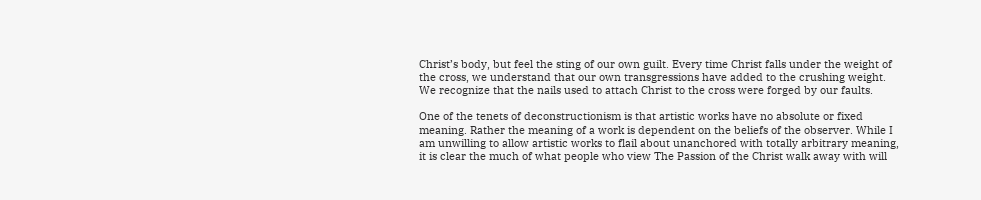Christ’s body, but feel the sting of our own guilt. Every time Christ falls under the weight of the cross, we understand that our own transgressions have added to the crushing weight. We recognize that the nails used to attach Christ to the cross were forged by our faults.

One of the tenets of deconstructionism is that artistic works have no absolute or fixed meaning. Rather the meaning of a work is dependent on the beliefs of the observer. While I am unwilling to allow artistic works to flail about unanchored with totally arbitrary meaning, it is clear the much of what people who view The Passion of the Christ walk away with will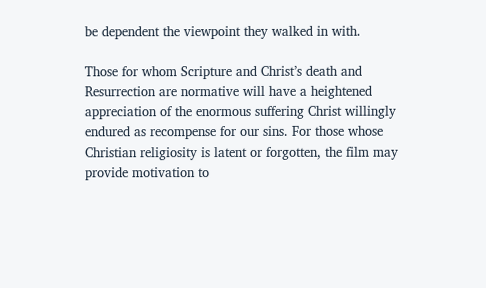be dependent the viewpoint they walked in with.

Those for whom Scripture and Christ’s death and Resurrection are normative will have a heightened appreciation of the enormous suffering Christ willingly endured as recompense for our sins. For those whose Christian religiosity is latent or forgotten, the film may provide motivation to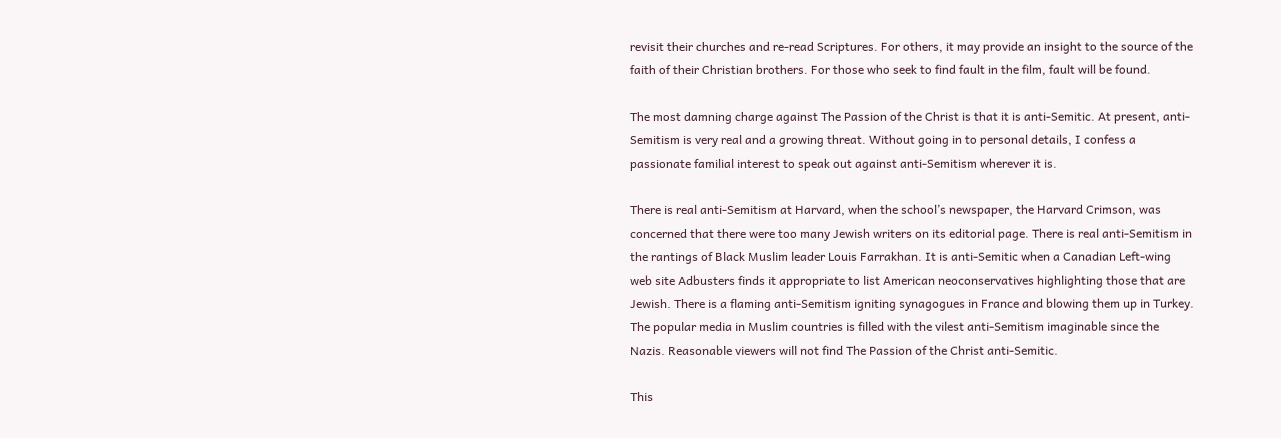revisit their churches and re-read Scriptures. For others, it may provide an insight to the source of the faith of their Christian brothers. For those who seek to find fault in the film, fault will be found.

The most damning charge against The Passion of the Christ is that it is anti-Semitic. At present, anti-Semitism is very real and a growing threat. Without going in to personal details, I confess a passionate familial interest to speak out against anti-Semitism wherever it is.

There is real anti-Semitism at Harvard, when the school’s newspaper, the Harvard Crimson, was concerned that there were too many Jewish writers on its editorial page. There is real anti-Semitism in the rantings of Black Muslim leader Louis Farrakhan. It is anti-Semitic when a Canadian Left-wing web site Adbusters finds it appropriate to list American neoconservatives highlighting those that are Jewish. There is a flaming anti-Semitism igniting synagogues in France and blowing them up in Turkey. The popular media in Muslim countries is filled with the vilest anti-Semitism imaginable since the Nazis. Reasonable viewers will not find The Passion of the Christ anti-Semitic.

This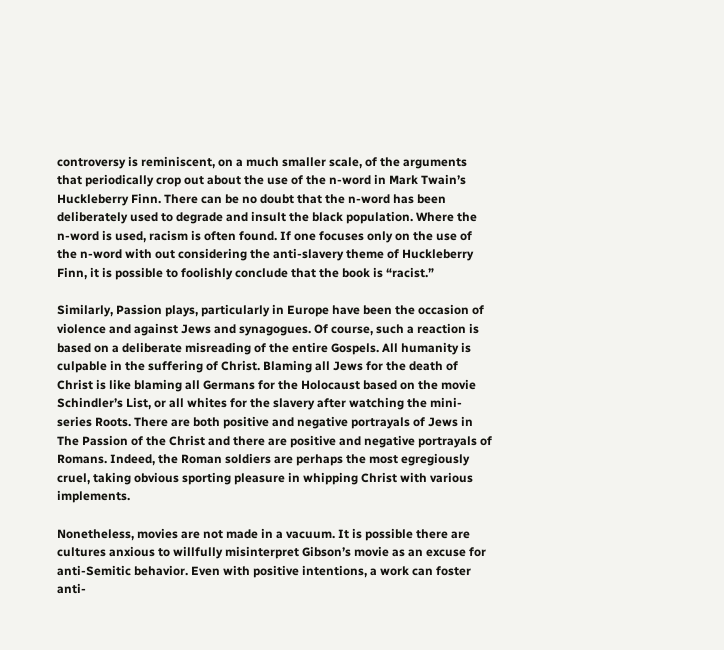controversy is reminiscent, on a much smaller scale, of the arguments that periodically crop out about the use of the n-word in Mark Twain’s Huckleberry Finn. There can be no doubt that the n-word has been deliberately used to degrade and insult the black population. Where the n-word is used, racism is often found. If one focuses only on the use of the n-word with out considering the anti-slavery theme of Huckleberry Finn, it is possible to foolishly conclude that the book is “racist.”

Similarly, Passion plays, particularly in Europe have been the occasion of violence and against Jews and synagogues. Of course, such a reaction is based on a deliberate misreading of the entire Gospels. All humanity is culpable in the suffering of Christ. Blaming all Jews for the death of Christ is like blaming all Germans for the Holocaust based on the movie Schindler’s List, or all whites for the slavery after watching the mini-series Roots. There are both positive and negative portrayals of Jews in The Passion of the Christ and there are positive and negative portrayals of Romans. Indeed, the Roman soldiers are perhaps the most egregiously cruel, taking obvious sporting pleasure in whipping Christ with various implements.

Nonetheless, movies are not made in a vacuum. It is possible there are cultures anxious to willfully misinterpret Gibson’s movie as an excuse for anti-Semitic behavior. Even with positive intentions, a work can foster anti-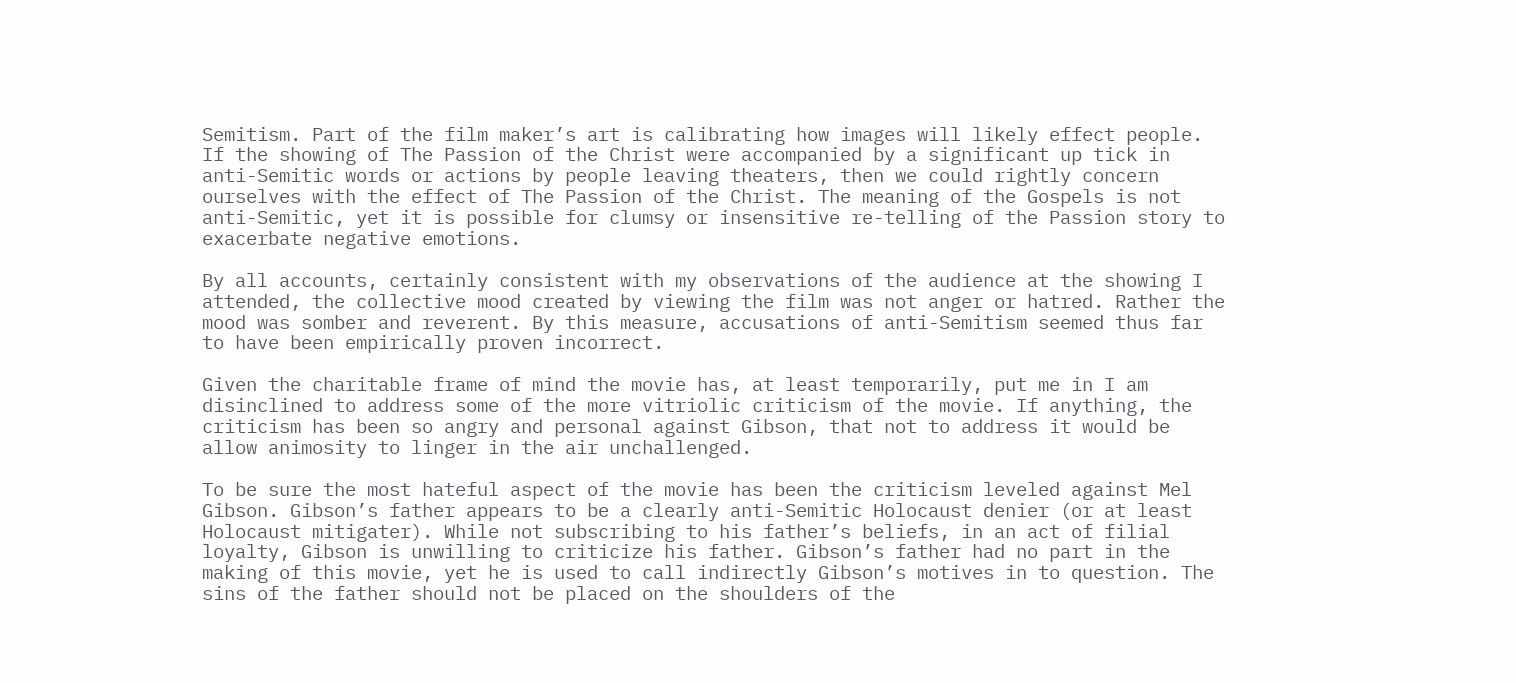Semitism. Part of the film maker’s art is calibrating how images will likely effect people. If the showing of The Passion of the Christ were accompanied by a significant up tick in anti-Semitic words or actions by people leaving theaters, then we could rightly concern ourselves with the effect of The Passion of the Christ. The meaning of the Gospels is not anti-Semitic, yet it is possible for clumsy or insensitive re-telling of the Passion story to exacerbate negative emotions.

By all accounts, certainly consistent with my observations of the audience at the showing I attended, the collective mood created by viewing the film was not anger or hatred. Rather the mood was somber and reverent. By this measure, accusations of anti-Semitism seemed thus far to have been empirically proven incorrect.

Given the charitable frame of mind the movie has, at least temporarily, put me in I am disinclined to address some of the more vitriolic criticism of the movie. If anything, the criticism has been so angry and personal against Gibson, that not to address it would be allow animosity to linger in the air unchallenged.

To be sure the most hateful aspect of the movie has been the criticism leveled against Mel Gibson. Gibson’s father appears to be a clearly anti-Semitic Holocaust denier (or at least Holocaust mitigater). While not subscribing to his father’s beliefs, in an act of filial loyalty, Gibson is unwilling to criticize his father. Gibson’s father had no part in the making of this movie, yet he is used to call indirectly Gibson’s motives in to question. The sins of the father should not be placed on the shoulders of the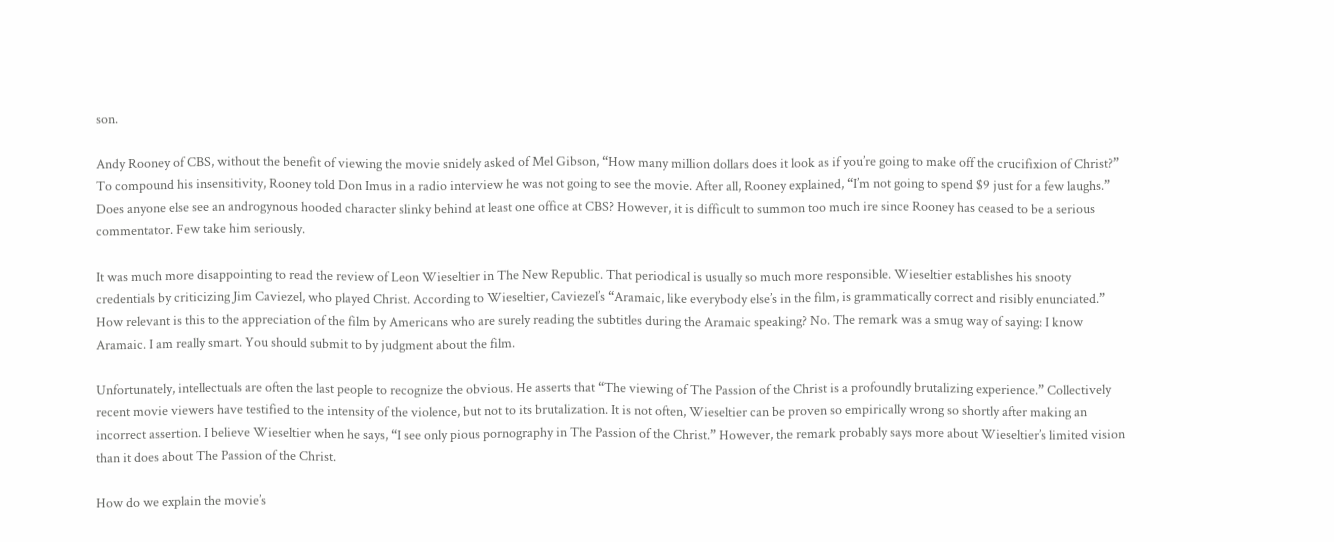son.

Andy Rooney of CBS, without the benefit of viewing the movie snidely asked of Mel Gibson, “How many million dollars does it look as if you’re going to make off the crucifixion of Christ?” To compound his insensitivity, Rooney told Don Imus in a radio interview he was not going to see the movie. After all, Rooney explained, “I’m not going to spend $9 just for a few laughs.” Does anyone else see an androgynous hooded character slinky behind at least one office at CBS? However, it is difficult to summon too much ire since Rooney has ceased to be a serious commentator. Few take him seriously.

It was much more disappointing to read the review of Leon Wieseltier in The New Republic. That periodical is usually so much more responsible. Wieseltier establishes his snooty credentials by criticizing Jim Caviezel, who played Christ. According to Wieseltier, Caviezel’s “Aramaic, like everybody else’s in the film, is grammatically correct and risibly enunciated.” How relevant is this to the appreciation of the film by Americans who are surely reading the subtitles during the Aramaic speaking? No. The remark was a smug way of saying: I know Aramaic. I am really smart. You should submit to by judgment about the film.

Unfortunately, intellectuals are often the last people to recognize the obvious. He asserts that “The viewing of The Passion of the Christ is a profoundly brutalizing experience.” Collectively recent movie viewers have testified to the intensity of the violence, but not to its brutalization. It is not often, Wieseltier can be proven so empirically wrong so shortly after making an incorrect assertion. I believe Wieseltier when he says, “I see only pious pornography in The Passion of the Christ.” However, the remark probably says more about Wieseltier’s limited vision than it does about The Passion of the Christ.

How do we explain the movie’s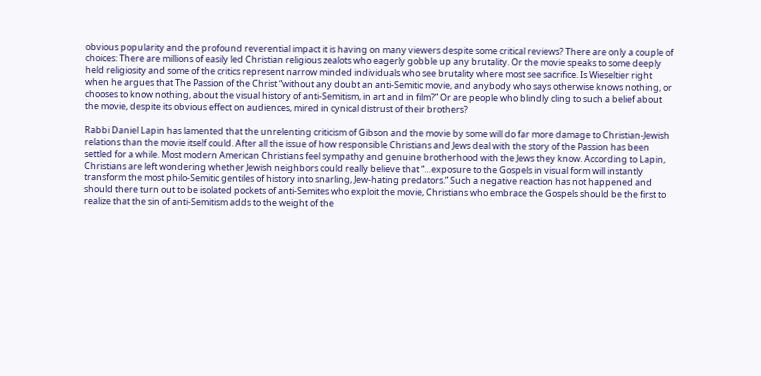obvious popularity and the profound reverential impact it is having on many viewers despite some critical reviews? There are only a couple of choices: There are millions of easily led Christian religious zealots who eagerly gobble up any brutality. Or the movie speaks to some deeply held religiosity and some of the critics represent narrow minded individuals who see brutality where most see sacrifice. Is Wieseltier right when he argues that The Passion of the Christ “without any doubt an anti-Semitic movie, and anybody who says otherwise knows nothing, or chooses to know nothing, about the visual history of anti-Semitism, in art and in film?” Or are people who blindly cling to such a belief about the movie, despite its obvious effect on audiences, mired in cynical distrust of their brothers?

Rabbi Daniel Lapin has lamented that the unrelenting criticism of Gibson and the movie by some will do far more damage to Christian-Jewish relations than the movie itself could. After all the issue of how responsible Christians and Jews deal with the story of the Passion has been settled for a while. Most modern American Christians feel sympathy and genuine brotherhood with the Jews they know. According to Lapin, Christians are left wondering whether Jewish neighbors could really believe that “…exposure to the Gospels in visual form will instantly transform the most philo-Semitic gentiles of history into snarling, Jew-hating predators.” Such a negative reaction has not happened and should there turn out to be isolated pockets of anti-Semites who exploit the movie, Christians who embrace the Gospels should be the first to realize that the sin of anti-Semitism adds to the weight of the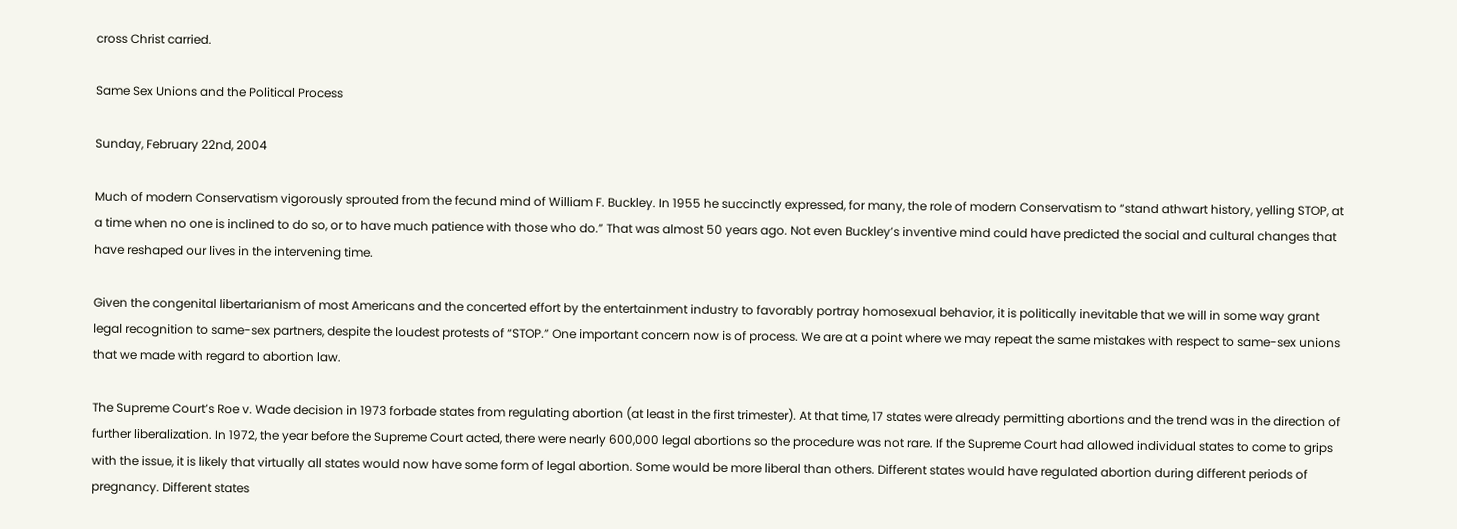cross Christ carried.

Same Sex Unions and the Political Process

Sunday, February 22nd, 2004

Much of modern Conservatism vigorously sprouted from the fecund mind of William F. Buckley. In 1955 he succinctly expressed, for many, the role of modern Conservatism to “stand athwart history, yelling STOP, at a time when no one is inclined to do so, or to have much patience with those who do.” That was almost 50 years ago. Not even Buckley’s inventive mind could have predicted the social and cultural changes that have reshaped our lives in the intervening time.

Given the congenital libertarianism of most Americans and the concerted effort by the entertainment industry to favorably portray homosexual behavior, it is politically inevitable that we will in some way grant legal recognition to same-sex partners, despite the loudest protests of “STOP.” One important concern now is of process. We are at a point where we may repeat the same mistakes with respect to same-sex unions that we made with regard to abortion law.

The Supreme Court’s Roe v. Wade decision in 1973 forbade states from regulating abortion (at least in the first trimester). At that time, 17 states were already permitting abortions and the trend was in the direction of further liberalization. In 1972, the year before the Supreme Court acted, there were nearly 600,000 legal abortions so the procedure was not rare. If the Supreme Court had allowed individual states to come to grips with the issue, it is likely that virtually all states would now have some form of legal abortion. Some would be more liberal than others. Different states would have regulated abortion during different periods of pregnancy. Different states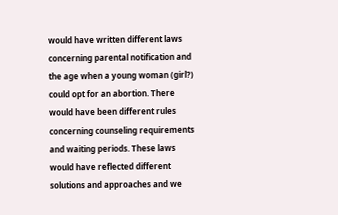would have written different laws concerning parental notification and the age when a young woman (girl?) could opt for an abortion. There would have been different rules concerning counseling requirements and waiting periods. These laws would have reflected different solutions and approaches and we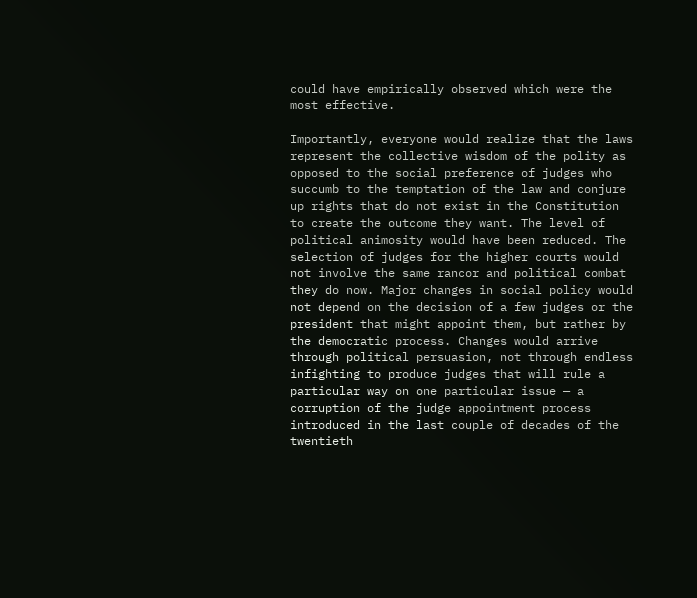could have empirically observed which were the most effective.

Importantly, everyone would realize that the laws represent the collective wisdom of the polity as opposed to the social preference of judges who succumb to the temptation of the law and conjure up rights that do not exist in the Constitution to create the outcome they want. The level of political animosity would have been reduced. The selection of judges for the higher courts would not involve the same rancor and political combat they do now. Major changes in social policy would not depend on the decision of a few judges or the president that might appoint them, but rather by the democratic process. Changes would arrive through political persuasion, not through endless infighting to produce judges that will rule a particular way on one particular issue — a corruption of the judge appointment process introduced in the last couple of decades of the twentieth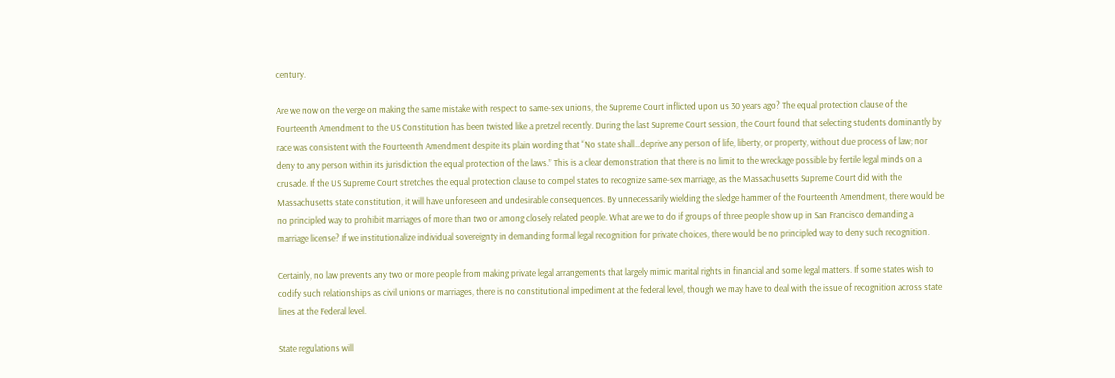century.

Are we now on the verge on making the same mistake with respect to same-sex unions, the Supreme Court inflicted upon us 30 years ago? The equal protection clause of the Fourteenth Amendment to the US Constitution has been twisted like a pretzel recently. During the last Supreme Court session, the Court found that selecting students dominantly by race was consistent with the Fourteenth Amendment despite its plain wording that “No state shall…deprive any person of life, liberty, or property, without due process of law; nor deny to any person within its jurisdiction the equal protection of the laws.” This is a clear demonstration that there is no limit to the wreckage possible by fertile legal minds on a crusade. If the US Supreme Court stretches the equal protection clause to compel states to recognize same-sex marriage, as the Massachusetts Supreme Court did with the Massachusetts state constitution, it will have unforeseen and undesirable consequences. By unnecessarily wielding the sledge hammer of the Fourteenth Amendment, there would be no principled way to prohibit marriages of more than two or among closely related people. What are we to do if groups of three people show up in San Francisco demanding a marriage license? If we institutionalize individual sovereignty in demanding formal legal recognition for private choices, there would be no principled way to deny such recognition.

Certainly, no law prevents any two or more people from making private legal arrangements that largely mimic marital rights in financial and some legal matters. If some states wish to codify such relationships as civil unions or marriages, there is no constitutional impediment at the federal level, though we may have to deal with the issue of recognition across state lines at the Federal level.

State regulations will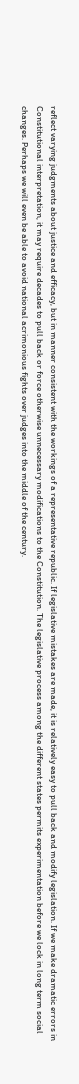reflect varying judgments about justice and efficacy, but in manner consistent with the workings of a representative republic. If legislative mistakes are made, it is relatively easy to pull back and modify legislation. If we make dramatic errors in Constitutional interpretation, it may require decades to pull back or force otherwise unnecessary modifications to the Constitution. The legislative process among the different states permits experimentation before we lock in long term social changes. Perhaps we will even be able to avoid national acrimonious fights over judges into the middle of the century.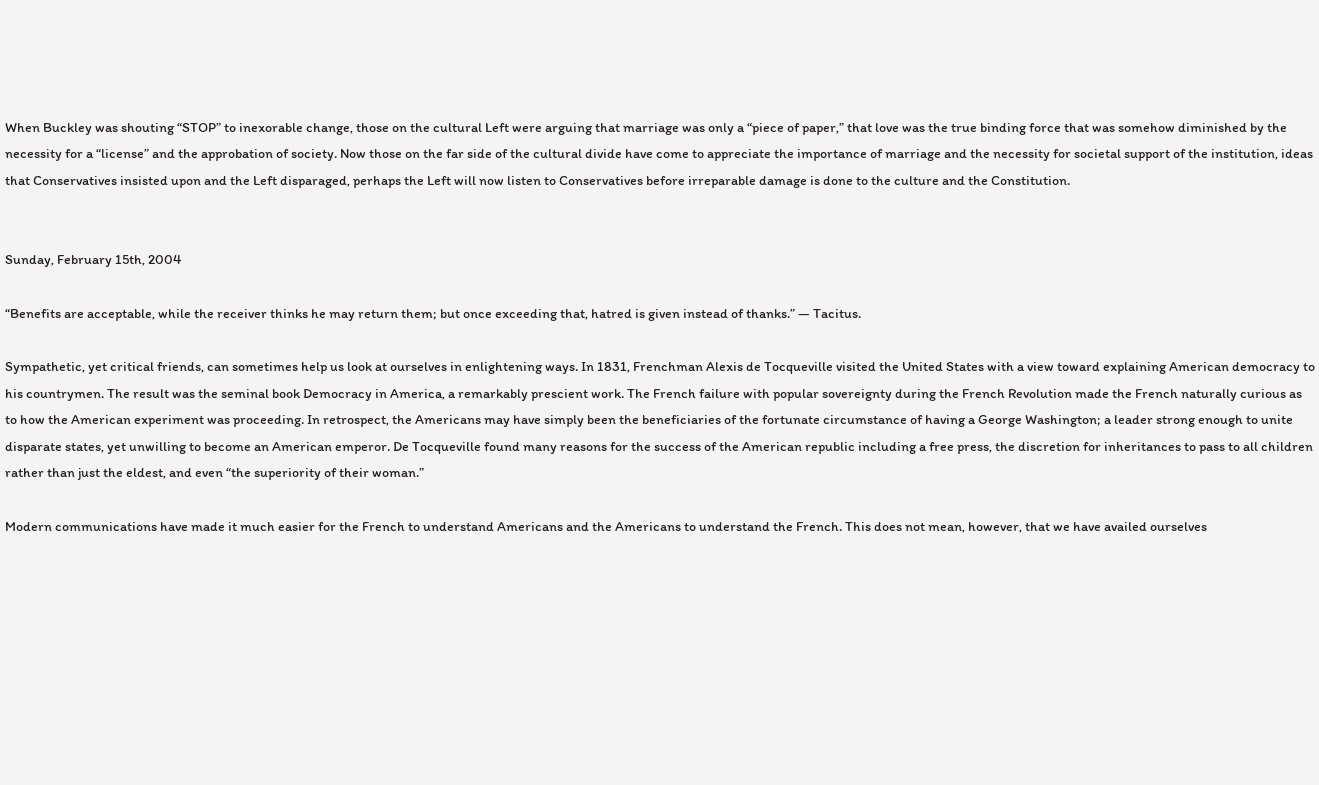When Buckley was shouting “STOP” to inexorable change, those on the cultural Left were arguing that marriage was only a “piece of paper,” that love was the true binding force that was somehow diminished by the necessity for a “license” and the approbation of society. Now those on the far side of the cultural divide have come to appreciate the importance of marriage and the necessity for societal support of the institution, ideas that Conservatives insisted upon and the Left disparaged, perhaps the Left will now listen to Conservatives before irreparable damage is done to the culture and the Constitution.


Sunday, February 15th, 2004

“Benefits are acceptable, while the receiver thinks he may return them; but once exceeding that, hatred is given instead of thanks.” — Tacitus.

Sympathetic, yet critical friends, can sometimes help us look at ourselves in enlightening ways. In 1831, Frenchman Alexis de Tocqueville visited the United States with a view toward explaining American democracy to his countrymen. The result was the seminal book Democracy in America, a remarkably prescient work. The French failure with popular sovereignty during the French Revolution made the French naturally curious as to how the American experiment was proceeding. In retrospect, the Americans may have simply been the beneficiaries of the fortunate circumstance of having a George Washington; a leader strong enough to unite disparate states, yet unwilling to become an American emperor. De Tocqueville found many reasons for the success of the American republic including a free press, the discretion for inheritances to pass to all children rather than just the eldest, and even “the superiority of their woman.”

Modern communications have made it much easier for the French to understand Americans and the Americans to understand the French. This does not mean, however, that we have availed ourselves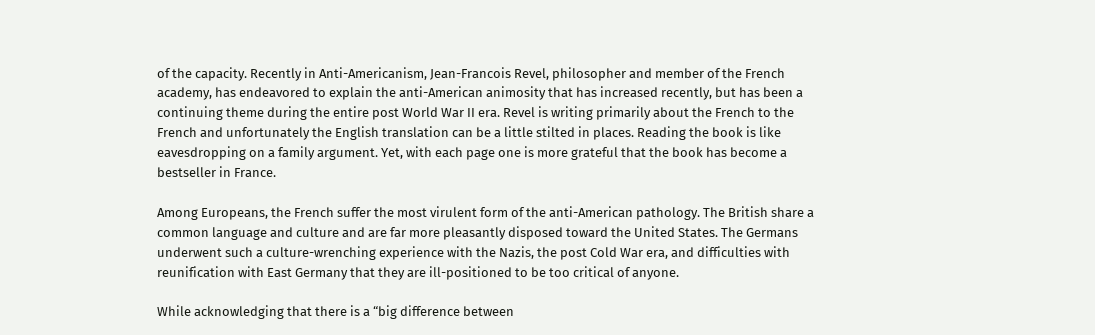of the capacity. Recently in Anti-Americanism, Jean-Francois Revel, philosopher and member of the French academy, has endeavored to explain the anti-American animosity that has increased recently, but has been a continuing theme during the entire post World War II era. Revel is writing primarily about the French to the French and unfortunately the English translation can be a little stilted in places. Reading the book is like eavesdropping on a family argument. Yet, with each page one is more grateful that the book has become a bestseller in France.

Among Europeans, the French suffer the most virulent form of the anti-American pathology. The British share a common language and culture and are far more pleasantly disposed toward the United States. The Germans underwent such a culture-wrenching experience with the Nazis, the post Cold War era, and difficulties with reunification with East Germany that they are ill-positioned to be too critical of anyone.

While acknowledging that there is a “big difference between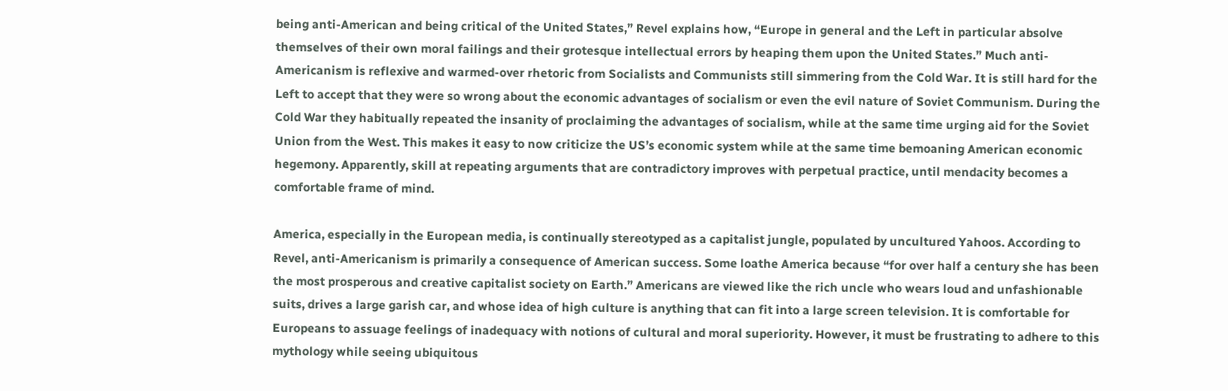being anti-American and being critical of the United States,” Revel explains how, “Europe in general and the Left in particular absolve themselves of their own moral failings and their grotesque intellectual errors by heaping them upon the United States.” Much anti-Americanism is reflexive and warmed-over rhetoric from Socialists and Communists still simmering from the Cold War. It is still hard for the Left to accept that they were so wrong about the economic advantages of socialism or even the evil nature of Soviet Communism. During the Cold War they habitually repeated the insanity of proclaiming the advantages of socialism, while at the same time urging aid for the Soviet Union from the West. This makes it easy to now criticize the US’s economic system while at the same time bemoaning American economic hegemony. Apparently, skill at repeating arguments that are contradictory improves with perpetual practice, until mendacity becomes a comfortable frame of mind.

America, especially in the European media, is continually stereotyped as a capitalist jungle, populated by uncultured Yahoos. According to Revel, anti-Americanism is primarily a consequence of American success. Some loathe America because “for over half a century she has been the most prosperous and creative capitalist society on Earth.” Americans are viewed like the rich uncle who wears loud and unfashionable suits, drives a large garish car, and whose idea of high culture is anything that can fit into a large screen television. It is comfortable for Europeans to assuage feelings of inadequacy with notions of cultural and moral superiority. However, it must be frustrating to adhere to this mythology while seeing ubiquitous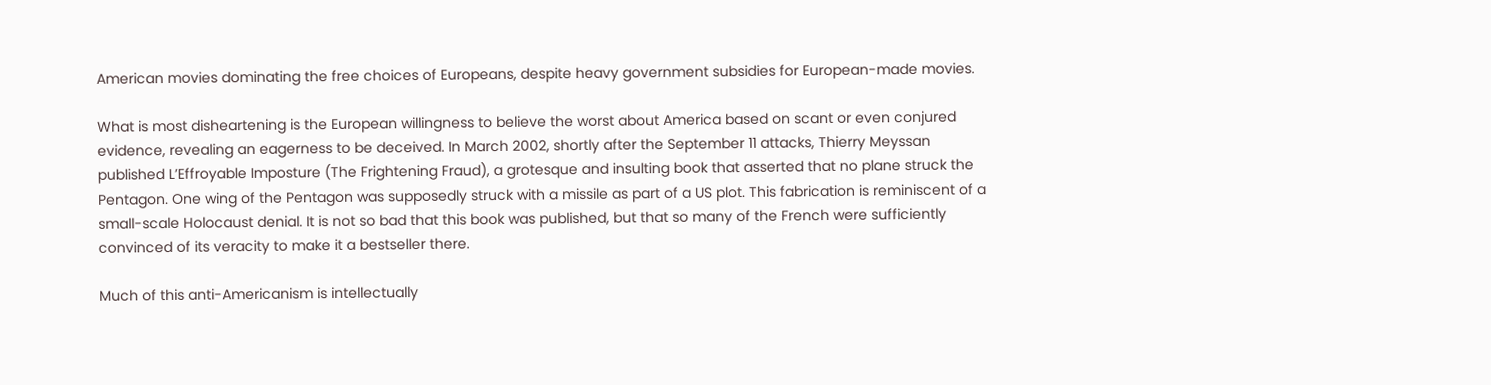American movies dominating the free choices of Europeans, despite heavy government subsidies for European-made movies.

What is most disheartening is the European willingness to believe the worst about America based on scant or even conjured evidence, revealing an eagerness to be deceived. In March 2002, shortly after the September 11 attacks, Thierry Meyssan published L’Effroyable Imposture (The Frightening Fraud), a grotesque and insulting book that asserted that no plane struck the Pentagon. One wing of the Pentagon was supposedly struck with a missile as part of a US plot. This fabrication is reminiscent of a small-scale Holocaust denial. It is not so bad that this book was published, but that so many of the French were sufficiently convinced of its veracity to make it a bestseller there.

Much of this anti-Americanism is intellectually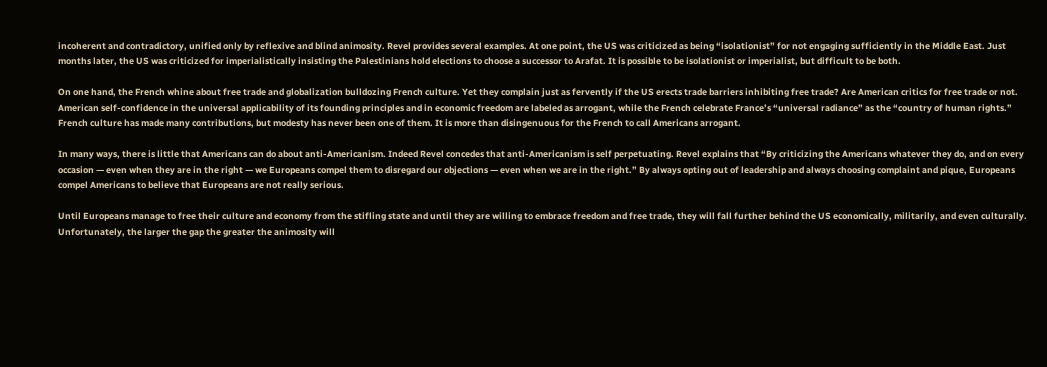incoherent and contradictory, unified only by reflexive and blind animosity. Revel provides several examples. At one point, the US was criticized as being “isolationist” for not engaging sufficiently in the Middle East. Just months later, the US was criticized for imperialistically insisting the Palestinians hold elections to choose a successor to Arafat. It is possible to be isolationist or imperialist, but difficult to be both.

On one hand, the French whine about free trade and globalization bulldozing French culture. Yet they complain just as fervently if the US erects trade barriers inhibiting free trade? Are American critics for free trade or not. American self-confidence in the universal applicability of its founding principles and in economic freedom are labeled as arrogant, while the French celebrate France’s “universal radiance” as the “country of human rights.” French culture has made many contributions, but modesty has never been one of them. It is more than disingenuous for the French to call Americans arrogant.

In many ways, there is little that Americans can do about anti-Americanism. Indeed Revel concedes that anti-Americanism is self perpetuating. Revel explains that “By criticizing the Americans whatever they do, and on every occasion — even when they are in the right — we Europeans compel them to disregard our objections — even when we are in the right.” By always opting out of leadership and always choosing complaint and pique, Europeans compel Americans to believe that Europeans are not really serious.

Until Europeans manage to free their culture and economy from the stifling state and until they are willing to embrace freedom and free trade, they will fall further behind the US economically, militarily, and even culturally. Unfortunately, the larger the gap the greater the animosity will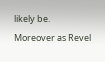likely be. Moreover as Revel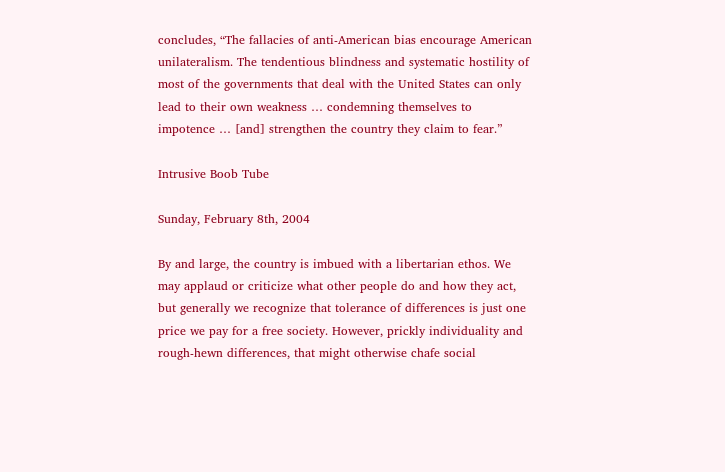concludes, “The fallacies of anti-American bias encourage American unilateralism. The tendentious blindness and systematic hostility of most of the governments that deal with the United States can only lead to their own weakness … condemning themselves to impotence … [and] strengthen the country they claim to fear.”

Intrusive Boob Tube

Sunday, February 8th, 2004

By and large, the country is imbued with a libertarian ethos. We may applaud or criticize what other people do and how they act, but generally we recognize that tolerance of differences is just one price we pay for a free society. However, prickly individuality and rough-hewn differences, that might otherwise chafe social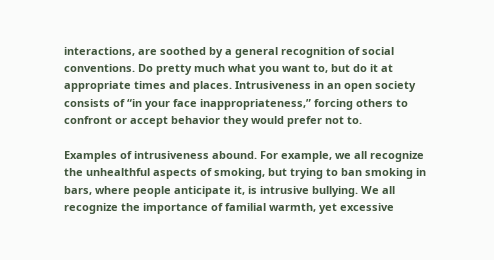interactions, are soothed by a general recognition of social conventions. Do pretty much what you want to, but do it at appropriate times and places. Intrusiveness in an open society consists of “in your face inappropriateness,” forcing others to confront or accept behavior they would prefer not to.

Examples of intrusiveness abound. For example, we all recognize the unhealthful aspects of smoking, but trying to ban smoking in bars, where people anticipate it, is intrusive bullying. We all recognize the importance of familial warmth, yet excessive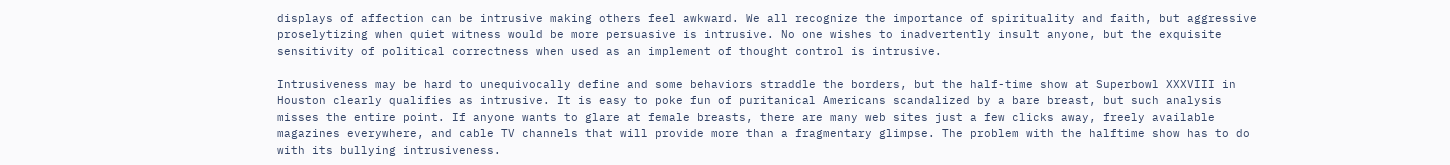displays of affection can be intrusive making others feel awkward. We all recognize the importance of spirituality and faith, but aggressive proselytizing when quiet witness would be more persuasive is intrusive. No one wishes to inadvertently insult anyone, but the exquisite sensitivity of political correctness when used as an implement of thought control is intrusive.

Intrusiveness may be hard to unequivocally define and some behaviors straddle the borders, but the half-time show at Superbowl XXXVIII in Houston clearly qualifies as intrusive. It is easy to poke fun of puritanical Americans scandalized by a bare breast, but such analysis misses the entire point. If anyone wants to glare at female breasts, there are many web sites just a few clicks away, freely available magazines everywhere, and cable TV channels that will provide more than a fragmentary glimpse. The problem with the halftime show has to do with its bullying intrusiveness.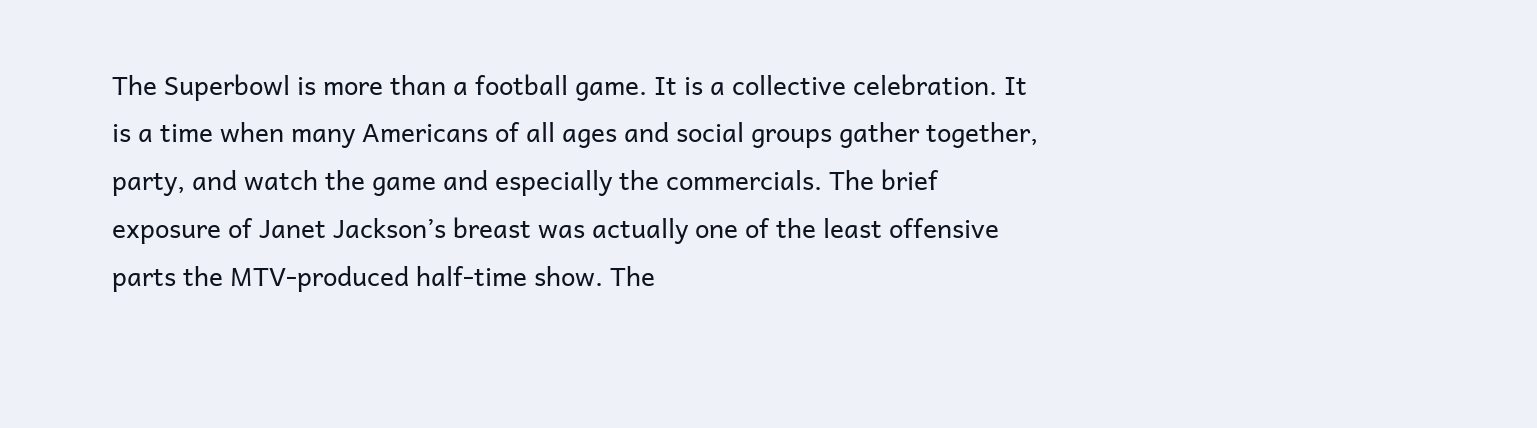The Superbowl is more than a football game. It is a collective celebration. It is a time when many Americans of all ages and social groups gather together, party, and watch the game and especially the commercials. The brief exposure of Janet Jackson’s breast was actually one of the least offensive parts the MTV-produced half-time show. The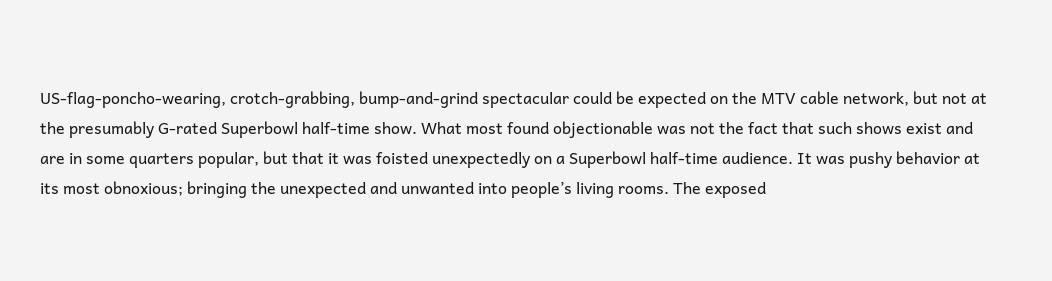US-flag-poncho-wearing, crotch-grabbing, bump-and-grind spectacular could be expected on the MTV cable network, but not at the presumably G-rated Superbowl half-time show. What most found objectionable was not the fact that such shows exist and are in some quarters popular, but that it was foisted unexpectedly on a Superbowl half-time audience. It was pushy behavior at its most obnoxious; bringing the unexpected and unwanted into people’s living rooms. The exposed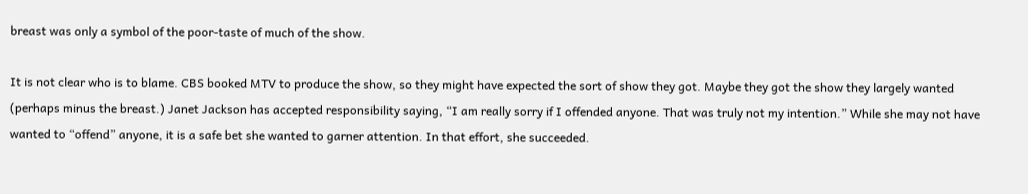breast was only a symbol of the poor-taste of much of the show.

It is not clear who is to blame. CBS booked MTV to produce the show, so they might have expected the sort of show they got. Maybe they got the show they largely wanted (perhaps minus the breast.) Janet Jackson has accepted responsibility saying, “I am really sorry if I offended anyone. That was truly not my intention.” While she may not have wanted to “offend” anyone, it is a safe bet she wanted to garner attention. In that effort, she succeeded.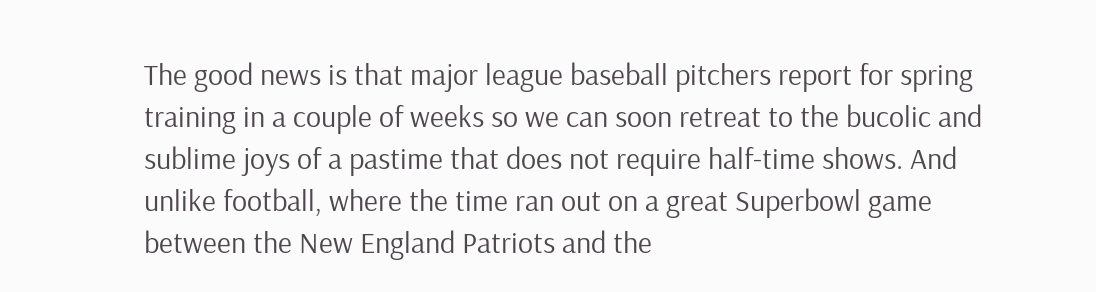The good news is that major league baseball pitchers report for spring training in a couple of weeks so we can soon retreat to the bucolic and sublime joys of a pastime that does not require half-time shows. And unlike football, where the time ran out on a great Superbowl game between the New England Patriots and the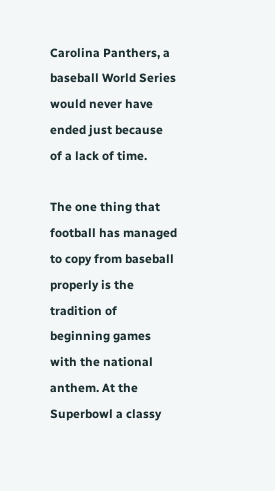Carolina Panthers, a baseball World Series would never have ended just because of a lack of time.

The one thing that football has managed to copy from baseball properly is the tradition of beginning games with the national anthem. At the Superbowl a classy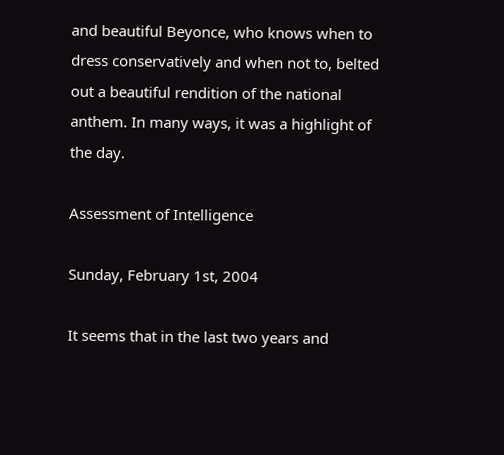and beautiful Beyonce, who knows when to dress conservatively and when not to, belted out a beautiful rendition of the national anthem. In many ways, it was a highlight of the day.

Assessment of Intelligence

Sunday, February 1st, 2004

It seems that in the last two years and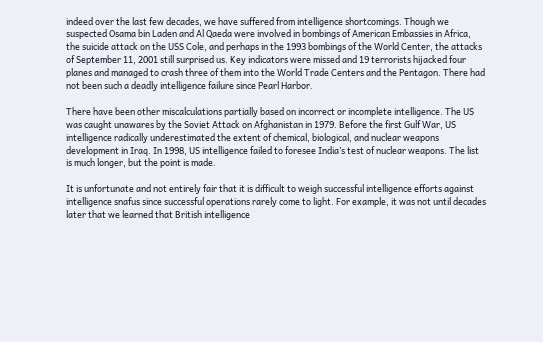indeed over the last few decades, we have suffered from intelligence shortcomings. Though we suspected Osama bin Laden and Al Qaeda were involved in bombings of American Embassies in Africa, the suicide attack on the USS Cole, and perhaps in the 1993 bombings of the World Center, the attacks of September 11, 2001 still surprised us. Key indicators were missed and 19 terrorists hijacked four planes and managed to crash three of them into the World Trade Centers and the Pentagon. There had not been such a deadly intelligence failure since Pearl Harbor.

There have been other miscalculations partially based on incorrect or incomplete intelligence. The US was caught unawares by the Soviet Attack on Afghanistan in 1979. Before the first Gulf War, US intelligence radically underestimated the extent of chemical, biological, and nuclear weapons development in Iraq. In 1998, US intelligence failed to foresee India’s test of nuclear weapons. The list is much longer, but the point is made.

It is unfortunate and not entirely fair that it is difficult to weigh successful intelligence efforts against intelligence snafus since successful operations rarely come to light. For example, it was not until decades later that we learned that British intelligence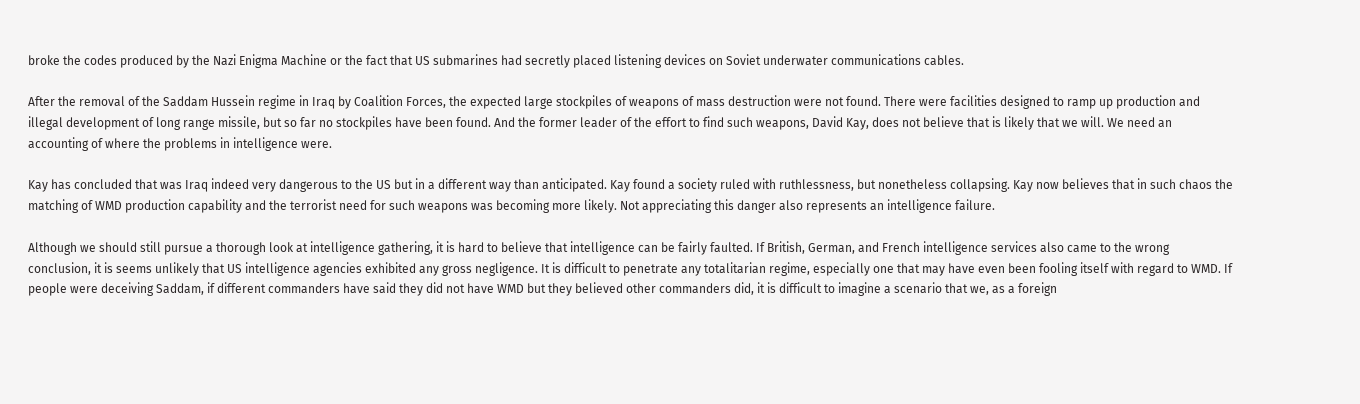broke the codes produced by the Nazi Enigma Machine or the fact that US submarines had secretly placed listening devices on Soviet underwater communications cables.

After the removal of the Saddam Hussein regime in Iraq by Coalition Forces, the expected large stockpiles of weapons of mass destruction were not found. There were facilities designed to ramp up production and illegal development of long range missile, but so far no stockpiles have been found. And the former leader of the effort to find such weapons, David Kay, does not believe that is likely that we will. We need an accounting of where the problems in intelligence were.

Kay has concluded that was Iraq indeed very dangerous to the US but in a different way than anticipated. Kay found a society ruled with ruthlessness, but nonetheless collapsing. Kay now believes that in such chaos the matching of WMD production capability and the terrorist need for such weapons was becoming more likely. Not appreciating this danger also represents an intelligence failure.

Although we should still pursue a thorough look at intelligence gathering, it is hard to believe that intelligence can be fairly faulted. If British, German, and French intelligence services also came to the wrong conclusion, it is seems unlikely that US intelligence agencies exhibited any gross negligence. It is difficult to penetrate any totalitarian regime, especially one that may have even been fooling itself with regard to WMD. If people were deceiving Saddam, if different commanders have said they did not have WMD but they believed other commanders did, it is difficult to imagine a scenario that we, as a foreign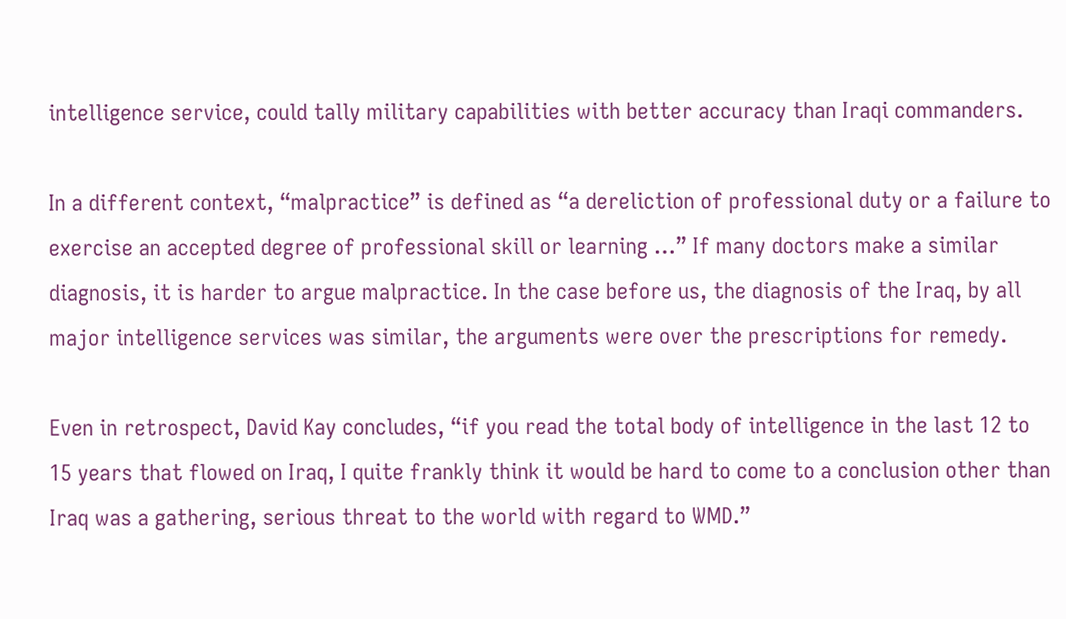intelligence service, could tally military capabilities with better accuracy than Iraqi commanders.

In a different context, “malpractice” is defined as “a dereliction of professional duty or a failure to exercise an accepted degree of professional skill or learning …” If many doctors make a similar diagnosis, it is harder to argue malpractice. In the case before us, the diagnosis of the Iraq, by all major intelligence services was similar, the arguments were over the prescriptions for remedy.

Even in retrospect, David Kay concludes, “if you read the total body of intelligence in the last 12 to 15 years that flowed on Iraq, I quite frankly think it would be hard to come to a conclusion other than Iraq was a gathering, serious threat to the world with regard to WMD.”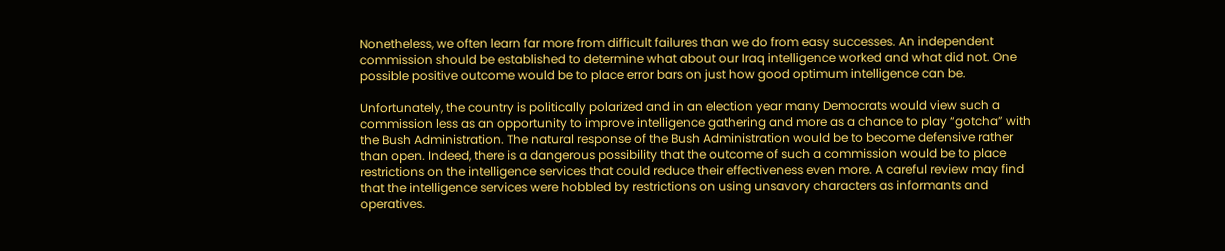Nonetheless, we often learn far more from difficult failures than we do from easy successes. An independent commission should be established to determine what about our Iraq intelligence worked and what did not. One possible positive outcome would be to place error bars on just how good optimum intelligence can be.

Unfortunately, the country is politically polarized and in an election year many Democrats would view such a commission less as an opportunity to improve intelligence gathering and more as a chance to play “gotcha” with the Bush Administration. The natural response of the Bush Administration would be to become defensive rather than open. Indeed, there is a dangerous possibility that the outcome of such a commission would be to place restrictions on the intelligence services that could reduce their effectiveness even more. A careful review may find that the intelligence services were hobbled by restrictions on using unsavory characters as informants and operatives.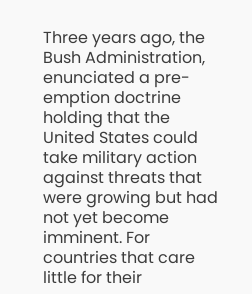Three years ago, the Bush Administration, enunciated a pre-emption doctrine holding that the United States could take military action against threats that were growing but had not yet become imminent. For countries that care little for their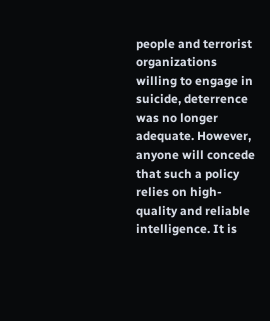people and terrorist organizations willing to engage in suicide, deterrence was no longer adequate. However, anyone will concede that such a policy relies on high-quality and reliable intelligence. It is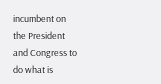incumbent on the President and Congress to do what is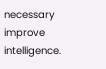necessary improve intelligence.